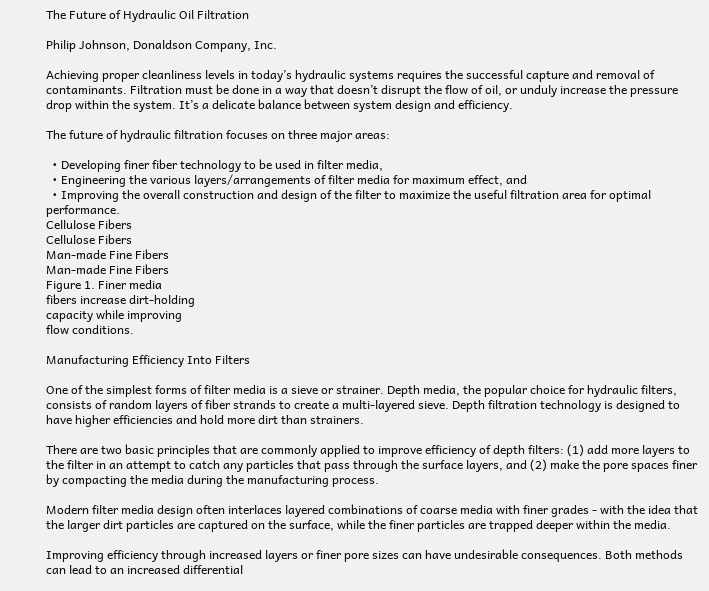The Future of Hydraulic Oil Filtration

Philip Johnson, Donaldson Company, Inc.

Achieving proper cleanliness levels in today’s hydraulic systems requires the successful capture and removal of contaminants. Filtration must be done in a way that doesn’t disrupt the flow of oil, or unduly increase the pressure drop within the system. It’s a delicate balance between system design and efficiency.

The future of hydraulic filtration focuses on three major areas:

  • Developing finer fiber technology to be used in filter media,
  • Engineering the various layers/arrangements of filter media for maximum effect, and
  • Improving the overall construction and design of the filter to maximize the useful filtration area for optimal performance.
Cellulose Fibers
Cellulose Fibers
Man-made Fine Fibers
Man-made Fine Fibers
Figure 1. Finer media
fibers increase dirt-holding
capacity while improving
flow conditions.

Manufacturing Efficiency Into Filters

One of the simplest forms of filter media is a sieve or strainer. Depth media, the popular choice for hydraulic filters, consists of random layers of fiber strands to create a multi-layered sieve. Depth filtration technology is designed to have higher efficiencies and hold more dirt than strainers.

There are two basic principles that are commonly applied to improve efficiency of depth filters: (1) add more layers to the filter in an attempt to catch any particles that pass through the surface layers, and (2) make the pore spaces finer by compacting the media during the manufacturing process.

Modern filter media design often interlaces layered combinations of coarse media with finer grades - with the idea that the larger dirt particles are captured on the surface, while the finer particles are trapped deeper within the media.

Improving efficiency through increased layers or finer pore sizes can have undesirable consequences. Both methods can lead to an increased differential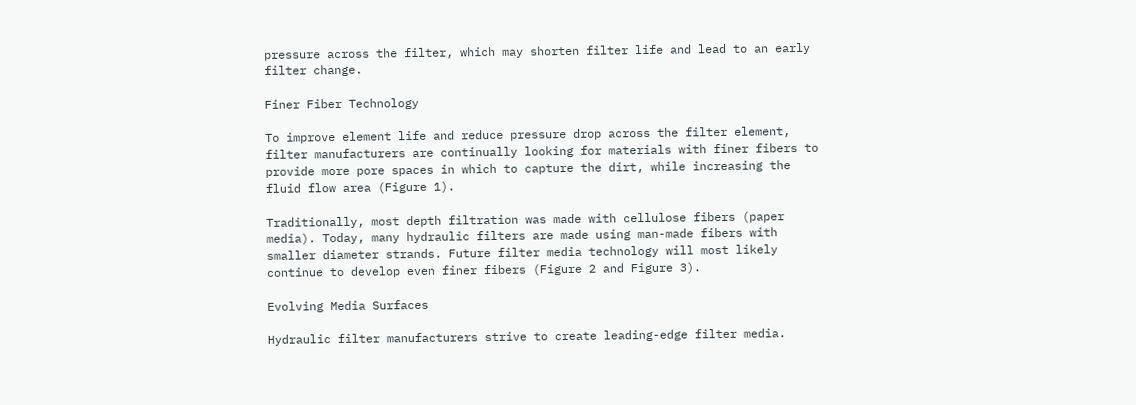pressure across the filter, which may shorten filter life and lead to an early filter change.

Finer Fiber Technology

To improve element life and reduce pressure drop across the filter element, filter manufacturers are continually looking for materials with finer fibers to provide more pore spaces in which to capture the dirt, while increasing the fluid flow area (Figure 1).

Traditionally, most depth filtration was made with cellulose fibers (paper media). Today, many hydraulic filters are made using man-made fibers with smaller diameter strands. Future filter media technology will most likely continue to develop even finer fibers (Figure 2 and Figure 3).

Evolving Media Surfaces

Hydraulic filter manufacturers strive to create leading-edge filter media.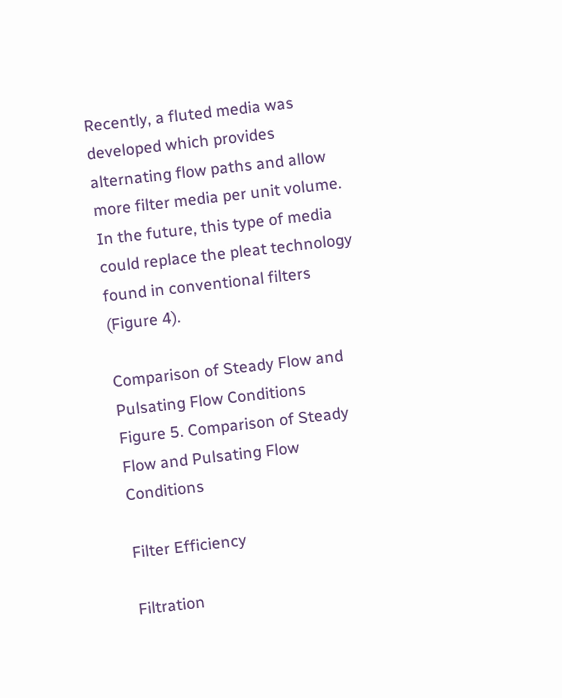Recently, a fluted media was developed which provides alternating flow paths and allow more filter media per unit volume. In the future, this type of media could replace the pleat technology found in conventional filters (Figure 4).

Comparison of Steady Flow and Pulsating Flow Conditions
Figure 5. Comparison of Steady Flow and Pulsating Flow Conditions

Filter Efficiency

Filtration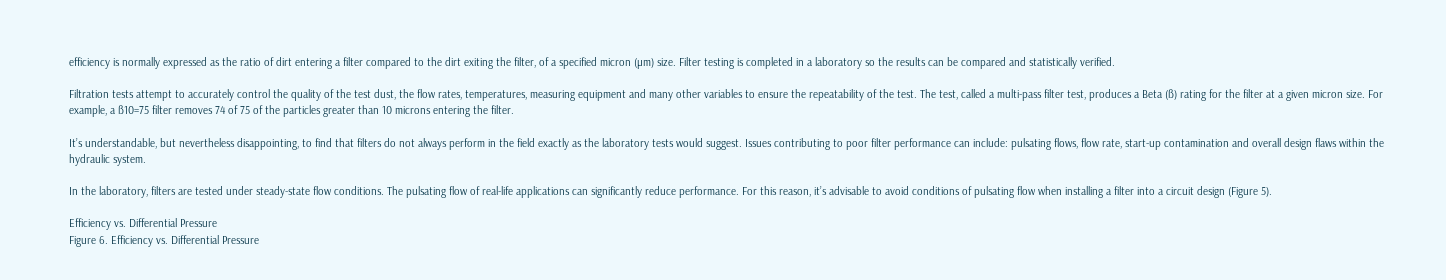efficiency is normally expressed as the ratio of dirt entering a filter compared to the dirt exiting the filter, of a specified micron (µm) size. Filter testing is completed in a laboratory so the results can be compared and statistically verified.

Filtration tests attempt to accurately control the quality of the test dust, the flow rates, temperatures, measuring equipment and many other variables to ensure the repeatability of the test. The test, called a multi-pass filter test, produces a Beta (ß) rating for the filter at a given micron size. For example, a ß10=75 filter removes 74 of 75 of the particles greater than 10 microns entering the filter.

It’s understandable, but nevertheless disappointing, to find that filters do not always perform in the field exactly as the laboratory tests would suggest. Issues contributing to poor filter performance can include: pulsating flows, flow rate, start-up contamination and overall design flaws within the hydraulic system.

In the laboratory, filters are tested under steady-state flow conditions. The pulsating flow of real-life applications can significantly reduce performance. For this reason, it’s advisable to avoid conditions of pulsating flow when installing a filter into a circuit design (Figure 5).

Efficiency vs. Differential Pressure
Figure 6. Efficiency vs. Differential Pressure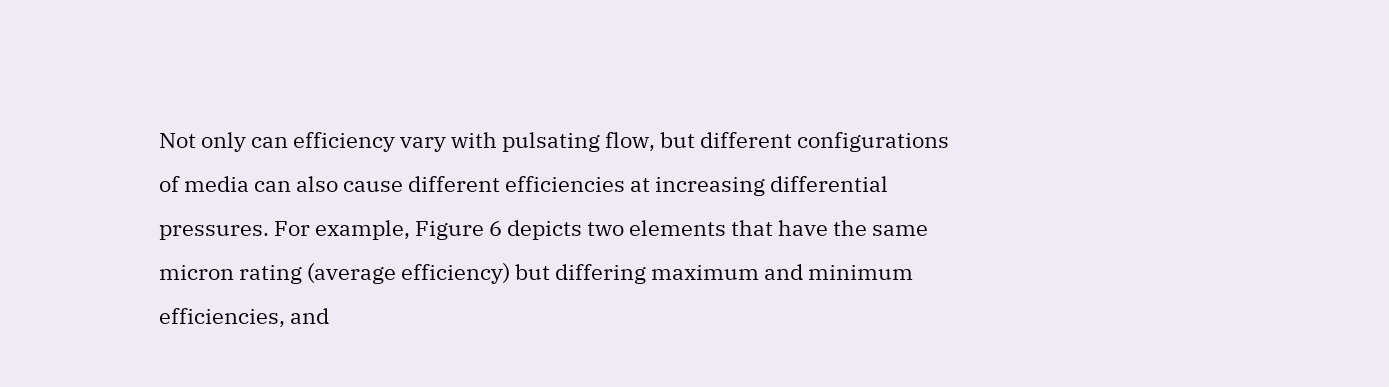Not only can efficiency vary with pulsating flow, but different configurations of media can also cause different efficiencies at increasing differential pressures. For example, Figure 6 depicts two elements that have the same micron rating (average efficiency) but differing maximum and minimum efficiencies, and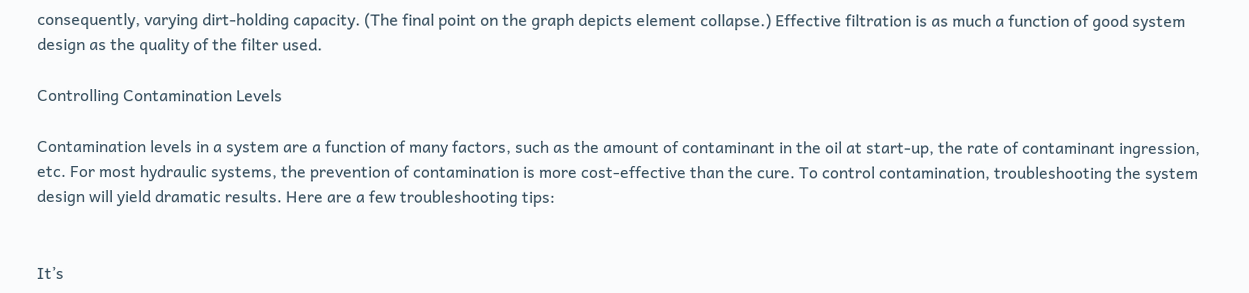consequently, varying dirt-holding capacity. (The final point on the graph depicts element collapse.) Effective filtration is as much a function of good system design as the quality of the filter used.

Controlling Contamination Levels

Contamination levels in a system are a function of many factors, such as the amount of contaminant in the oil at start-up, the rate of contaminant ingression, etc. For most hydraulic systems, the prevention of contamination is more cost-effective than the cure. To control contamination, troubleshooting the system design will yield dramatic results. Here are a few troubleshooting tips:


It’s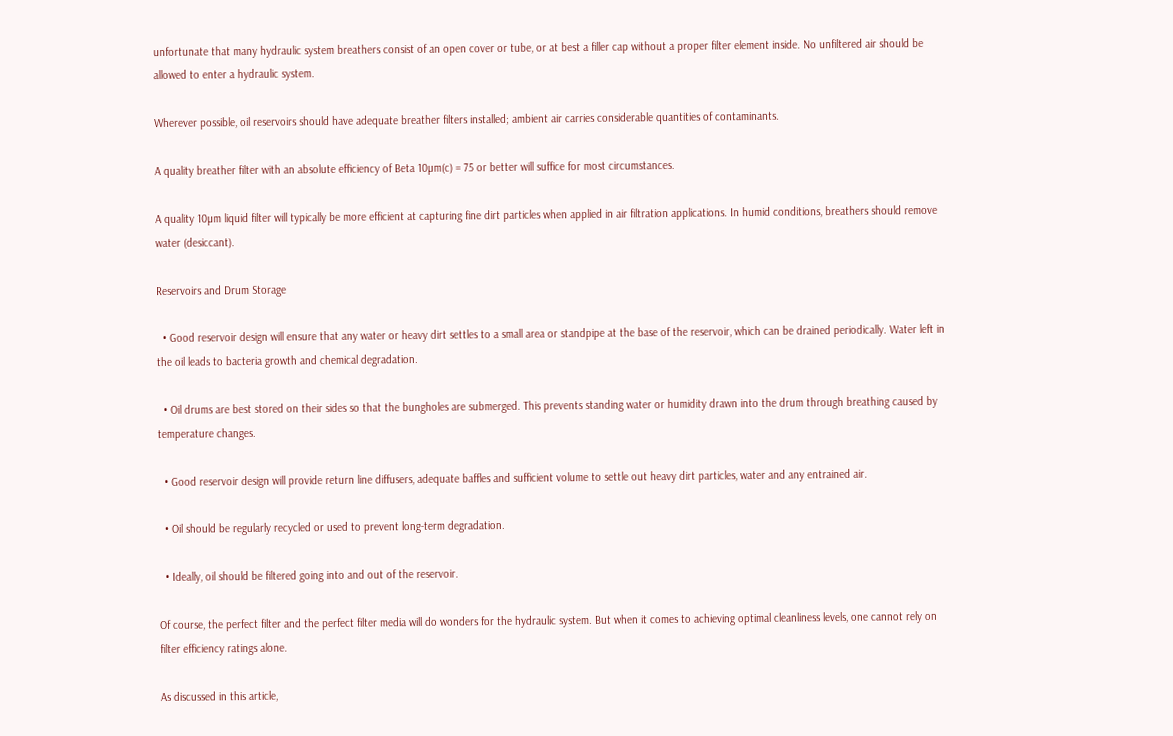unfortunate that many hydraulic system breathers consist of an open cover or tube, or at best a filler cap without a proper filter element inside. No unfiltered air should be allowed to enter a hydraulic system.

Wherever possible, oil reservoirs should have adequate breather filters installed; ambient air carries considerable quantities of contaminants.

A quality breather filter with an absolute efficiency of Beta 10µm(c) = 75 or better will suffice for most circumstances.

A quality 10µm liquid filter will typically be more efficient at capturing fine dirt particles when applied in air filtration applications. In humid conditions, breathers should remove water (desiccant).

Reservoirs and Drum Storage

  • Good reservoir design will ensure that any water or heavy dirt settles to a small area or standpipe at the base of the reservoir, which can be drained periodically. Water left in the oil leads to bacteria growth and chemical degradation.

  • Oil drums are best stored on their sides so that the bungholes are submerged. This prevents standing water or humidity drawn into the drum through breathing caused by temperature changes.

  • Good reservoir design will provide return line diffusers, adequate baffles and sufficient volume to settle out heavy dirt particles, water and any entrained air.

  • Oil should be regularly recycled or used to prevent long-term degradation.

  • Ideally, oil should be filtered going into and out of the reservoir.

Of course, the perfect filter and the perfect filter media will do wonders for the hydraulic system. But when it comes to achieving optimal cleanliness levels, one cannot rely on filter efficiency ratings alone.

As discussed in this article,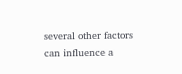several other factors can influence a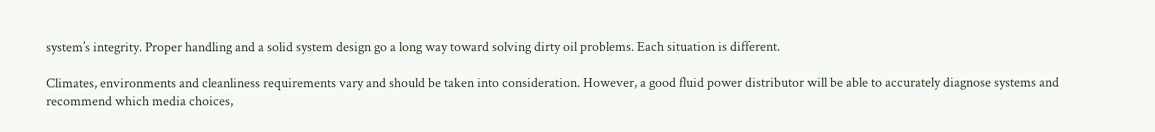system’s integrity. Proper handling and a solid system design go a long way toward solving dirty oil problems. Each situation is different.

Climates, environments and cleanliness requirements vary and should be taken into consideration. However, a good fluid power distributor will be able to accurately diagnose systems and recommend which media choices,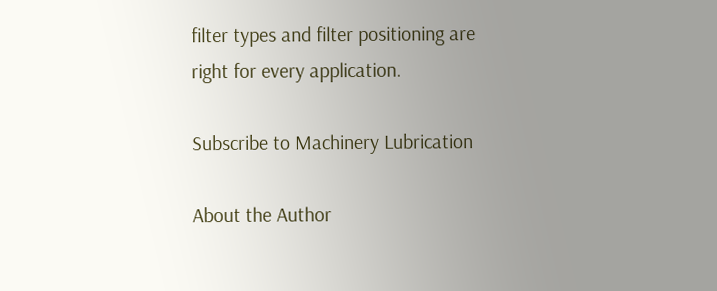filter types and filter positioning are right for every application.

Subscribe to Machinery Lubrication

About the Author